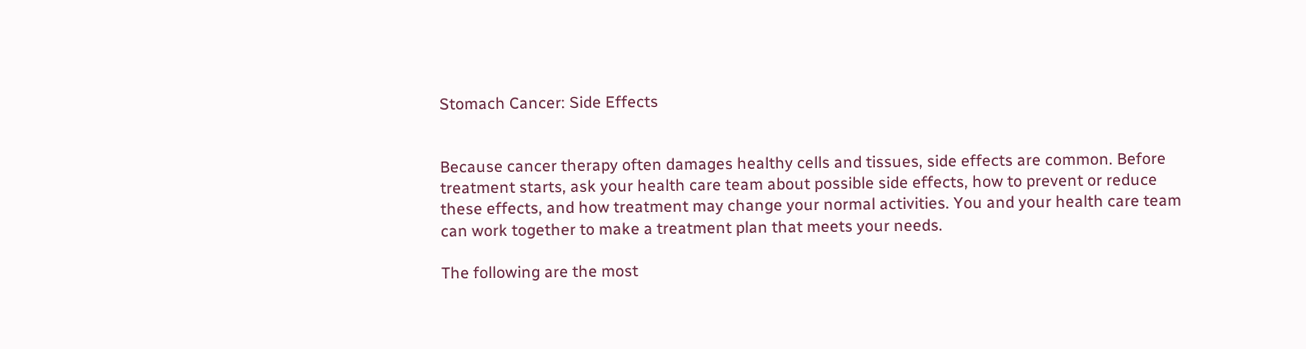Stomach Cancer: Side Effects


Because cancer therapy often damages healthy cells and tissues, side effects are common. Before treatment starts, ask your health care team about possible side effects, how to prevent or reduce these effects, and how treatment may change your normal activities. You and your health care team can work together to make a treatment plan that meets your needs.

The following are the most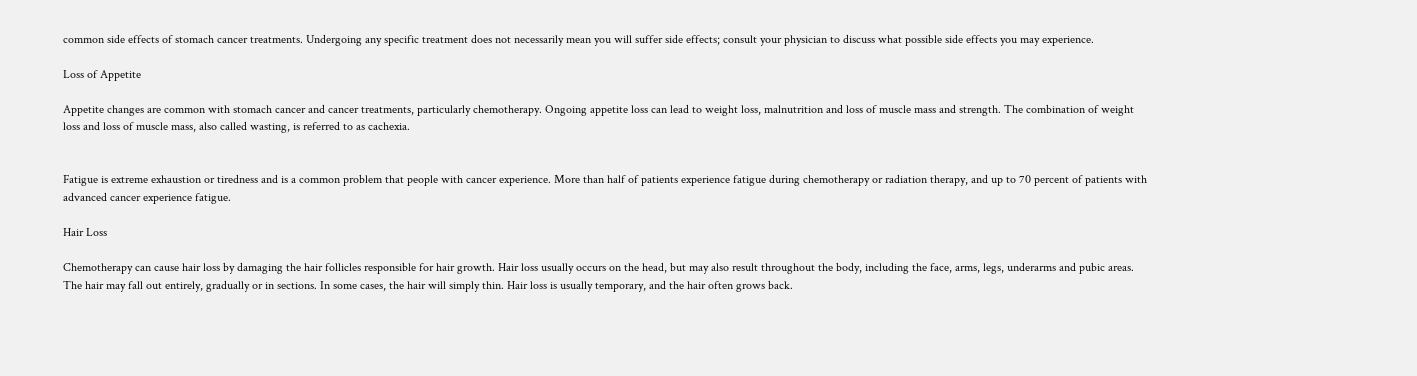common side effects of stomach cancer treatments. Undergoing any specific treatment does not necessarily mean you will suffer side effects; consult your physician to discuss what possible side effects you may experience.

Loss of Appetite

Appetite changes are common with stomach cancer and cancer treatments, particularly chemotherapy. Ongoing appetite loss can lead to weight loss, malnutrition and loss of muscle mass and strength. The combination of weight loss and loss of muscle mass, also called wasting, is referred to as cachexia.


Fatigue is extreme exhaustion or tiredness and is a common problem that people with cancer experience. More than half of patients experience fatigue during chemotherapy or radiation therapy, and up to 70 percent of patients with advanced cancer experience fatigue.

Hair Loss

Chemotherapy can cause hair loss by damaging the hair follicles responsible for hair growth. Hair loss usually occurs on the head, but may also result throughout the body, including the face, arms, legs, underarms and pubic areas. The hair may fall out entirely, gradually or in sections. In some cases, the hair will simply thin. Hair loss is usually temporary, and the hair often grows back.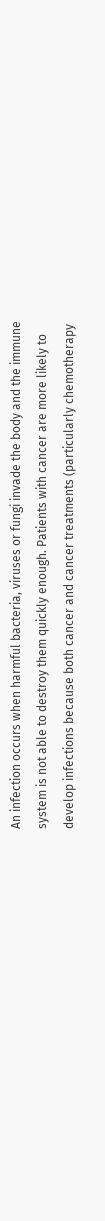An infection occurs when harmful bacteria, viruses or fungi invade the body and the immune system is not able to destroy them quickly enough. Patients with cancer are more likely to develop infections because both cancer and cancer treatments (particularly chemotherapy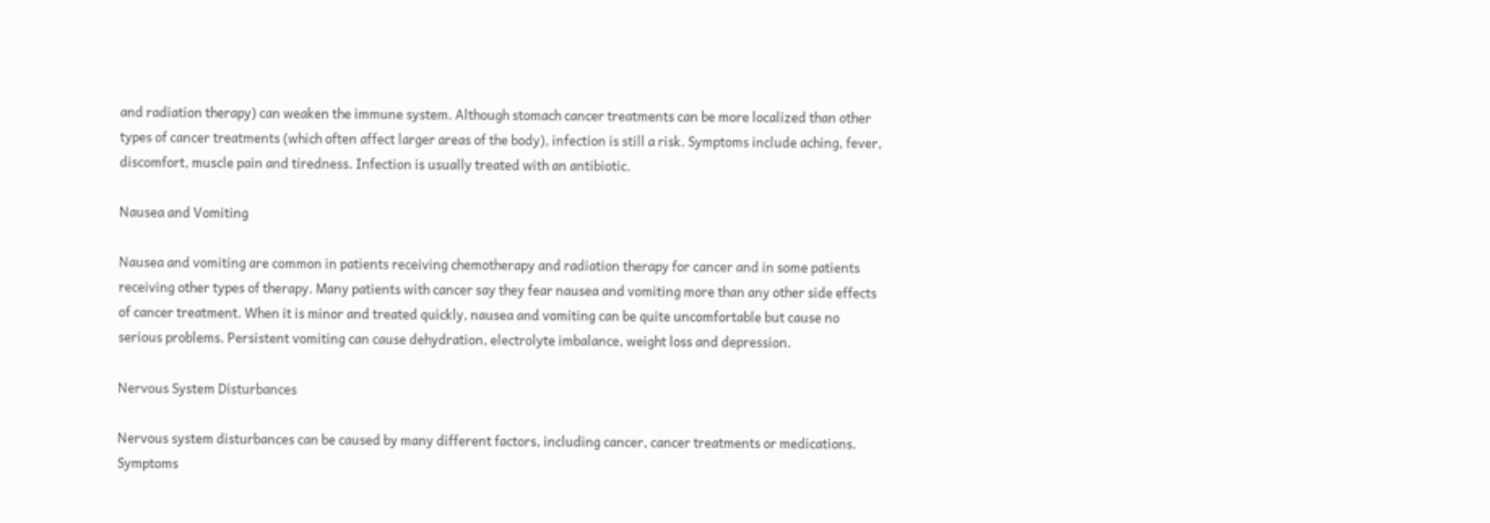and radiation therapy) can weaken the immune system. Although stomach cancer treatments can be more localized than other types of cancer treatments (which often affect larger areas of the body), infection is still a risk. Symptoms include aching, fever, discomfort, muscle pain and tiredness. Infection is usually treated with an antibiotic.

Nausea and Vomiting

Nausea and vomiting are common in patients receiving chemotherapy and radiation therapy for cancer and in some patients receiving other types of therapy. Many patients with cancer say they fear nausea and vomiting more than any other side effects of cancer treatment. When it is minor and treated quickly, nausea and vomiting can be quite uncomfortable but cause no serious problems. Persistent vomiting can cause dehydration, electrolyte imbalance, weight loss and depression.

Nervous System Disturbances

Nervous system disturbances can be caused by many different factors, including cancer, cancer treatments or medications. Symptoms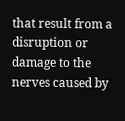that result from a disruption or damage to the nerves caused by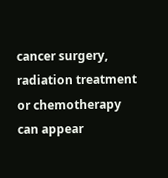cancer surgery, radiation treatment or chemotherapy can appear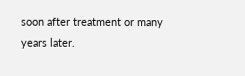soon after treatment or many years later.